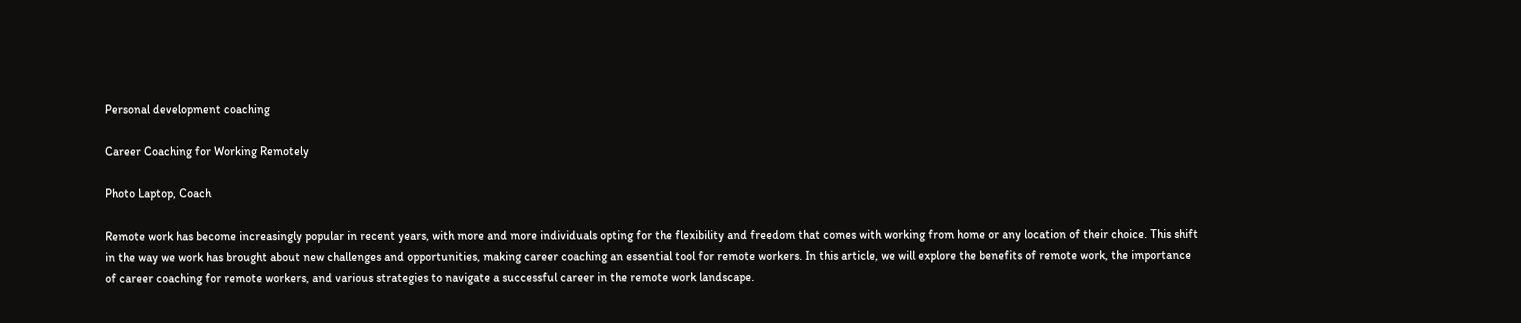Personal development coaching

Career Coaching for Working Remotely

Photo Laptop, Coach

Remote work has become increasingly popular in recent years, with more and more individuals opting for the flexibility and freedom that comes with working from home or any location of their choice. This shift in the way we work has brought about new challenges and opportunities, making career coaching an essential tool for remote workers. In this article, we will explore the benefits of remote work, the importance of career coaching for remote workers, and various strategies to navigate a successful career in the remote work landscape.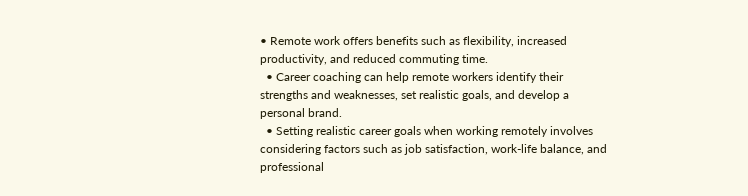• Remote work offers benefits such as flexibility, increased productivity, and reduced commuting time.
  • Career coaching can help remote workers identify their strengths and weaknesses, set realistic goals, and develop a personal brand.
  • Setting realistic career goals when working remotely involves considering factors such as job satisfaction, work-life balance, and professional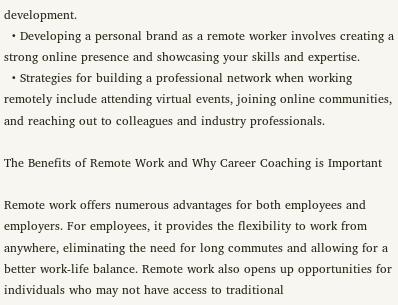development.
  • Developing a personal brand as a remote worker involves creating a strong online presence and showcasing your skills and expertise.
  • Strategies for building a professional network when working remotely include attending virtual events, joining online communities, and reaching out to colleagues and industry professionals.

The Benefits of Remote Work and Why Career Coaching is Important

Remote work offers numerous advantages for both employees and employers. For employees, it provides the flexibility to work from anywhere, eliminating the need for long commutes and allowing for a better work-life balance. Remote work also opens up opportunities for individuals who may not have access to traditional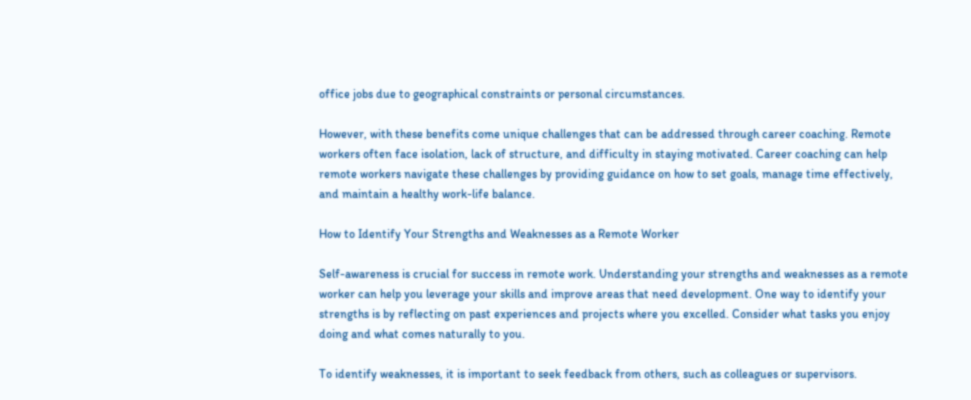office jobs due to geographical constraints or personal circumstances.

However, with these benefits come unique challenges that can be addressed through career coaching. Remote workers often face isolation, lack of structure, and difficulty in staying motivated. Career coaching can help remote workers navigate these challenges by providing guidance on how to set goals, manage time effectively, and maintain a healthy work-life balance.

How to Identify Your Strengths and Weaknesses as a Remote Worker

Self-awareness is crucial for success in remote work. Understanding your strengths and weaknesses as a remote worker can help you leverage your skills and improve areas that need development. One way to identify your strengths is by reflecting on past experiences and projects where you excelled. Consider what tasks you enjoy doing and what comes naturally to you.

To identify weaknesses, it is important to seek feedback from others, such as colleagues or supervisors.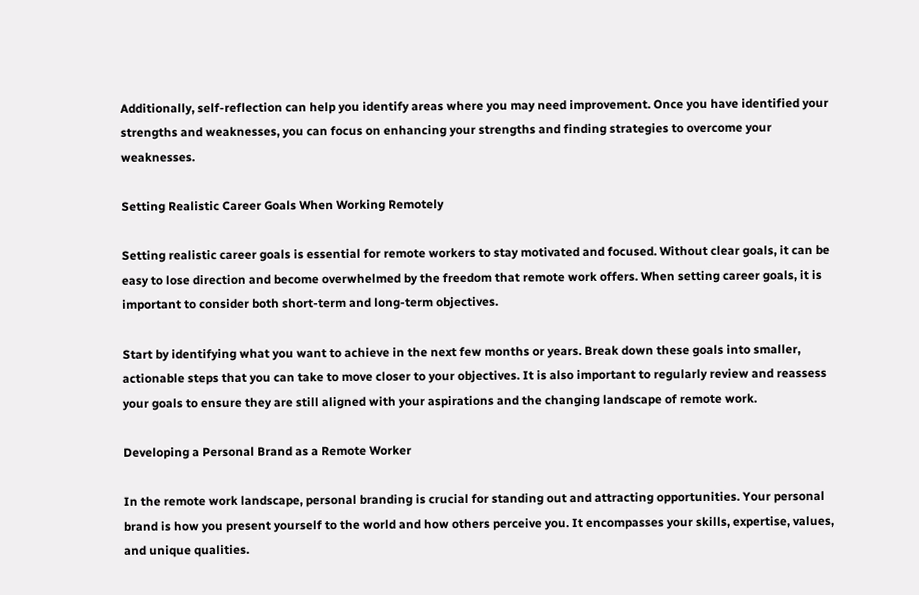Additionally, self-reflection can help you identify areas where you may need improvement. Once you have identified your strengths and weaknesses, you can focus on enhancing your strengths and finding strategies to overcome your weaknesses.

Setting Realistic Career Goals When Working Remotely

Setting realistic career goals is essential for remote workers to stay motivated and focused. Without clear goals, it can be easy to lose direction and become overwhelmed by the freedom that remote work offers. When setting career goals, it is important to consider both short-term and long-term objectives.

Start by identifying what you want to achieve in the next few months or years. Break down these goals into smaller, actionable steps that you can take to move closer to your objectives. It is also important to regularly review and reassess your goals to ensure they are still aligned with your aspirations and the changing landscape of remote work.

Developing a Personal Brand as a Remote Worker

In the remote work landscape, personal branding is crucial for standing out and attracting opportunities. Your personal brand is how you present yourself to the world and how others perceive you. It encompasses your skills, expertise, values, and unique qualities.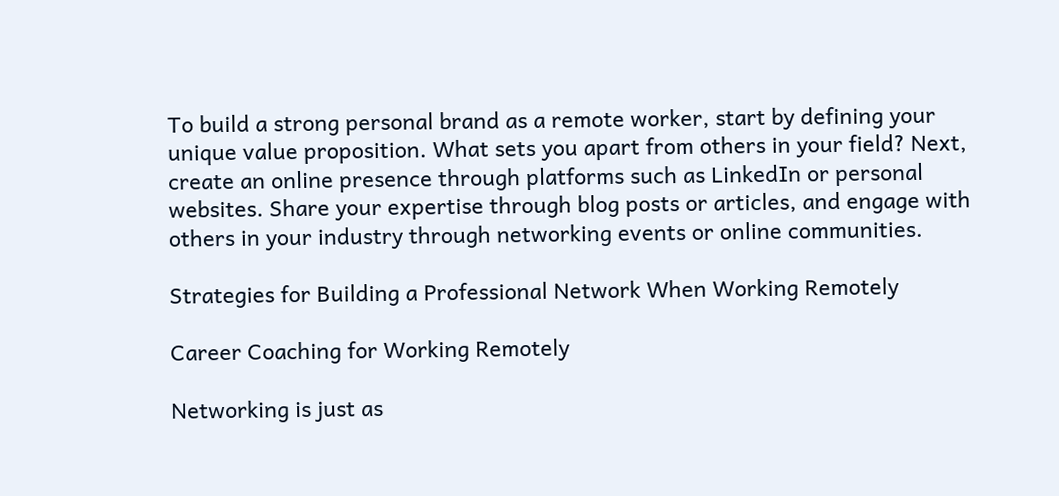To build a strong personal brand as a remote worker, start by defining your unique value proposition. What sets you apart from others in your field? Next, create an online presence through platforms such as LinkedIn or personal websites. Share your expertise through blog posts or articles, and engage with others in your industry through networking events or online communities.

Strategies for Building a Professional Network When Working Remotely

Career Coaching for Working Remotely

Networking is just as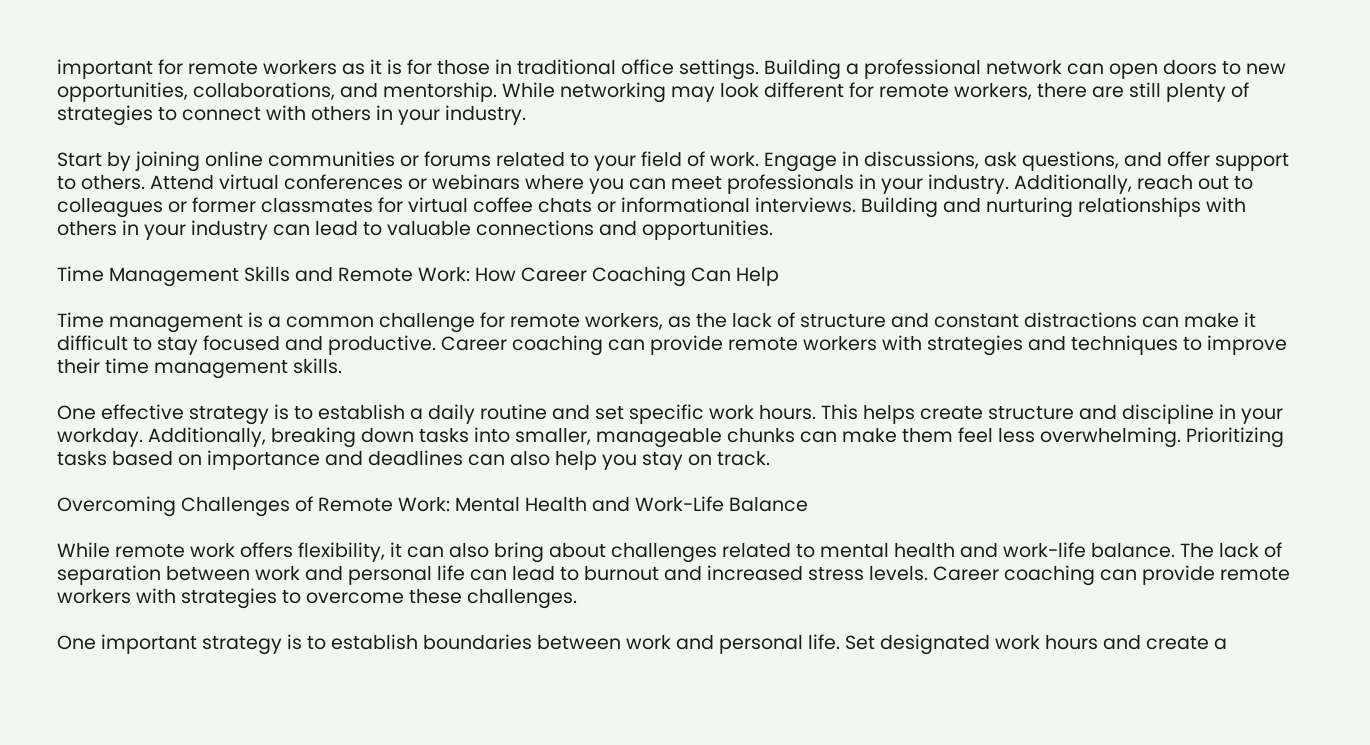important for remote workers as it is for those in traditional office settings. Building a professional network can open doors to new opportunities, collaborations, and mentorship. While networking may look different for remote workers, there are still plenty of strategies to connect with others in your industry.

Start by joining online communities or forums related to your field of work. Engage in discussions, ask questions, and offer support to others. Attend virtual conferences or webinars where you can meet professionals in your industry. Additionally, reach out to colleagues or former classmates for virtual coffee chats or informational interviews. Building and nurturing relationships with others in your industry can lead to valuable connections and opportunities.

Time Management Skills and Remote Work: How Career Coaching Can Help

Time management is a common challenge for remote workers, as the lack of structure and constant distractions can make it difficult to stay focused and productive. Career coaching can provide remote workers with strategies and techniques to improve their time management skills.

One effective strategy is to establish a daily routine and set specific work hours. This helps create structure and discipline in your workday. Additionally, breaking down tasks into smaller, manageable chunks can make them feel less overwhelming. Prioritizing tasks based on importance and deadlines can also help you stay on track.

Overcoming Challenges of Remote Work: Mental Health and Work-Life Balance

While remote work offers flexibility, it can also bring about challenges related to mental health and work-life balance. The lack of separation between work and personal life can lead to burnout and increased stress levels. Career coaching can provide remote workers with strategies to overcome these challenges.

One important strategy is to establish boundaries between work and personal life. Set designated work hours and create a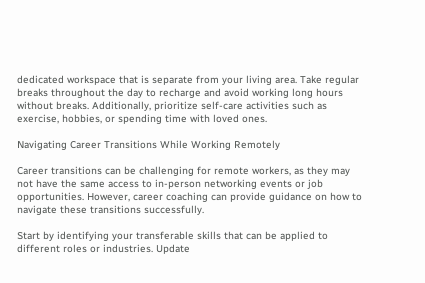dedicated workspace that is separate from your living area. Take regular breaks throughout the day to recharge and avoid working long hours without breaks. Additionally, prioritize self-care activities such as exercise, hobbies, or spending time with loved ones.

Navigating Career Transitions While Working Remotely

Career transitions can be challenging for remote workers, as they may not have the same access to in-person networking events or job opportunities. However, career coaching can provide guidance on how to navigate these transitions successfully.

Start by identifying your transferable skills that can be applied to different roles or industries. Update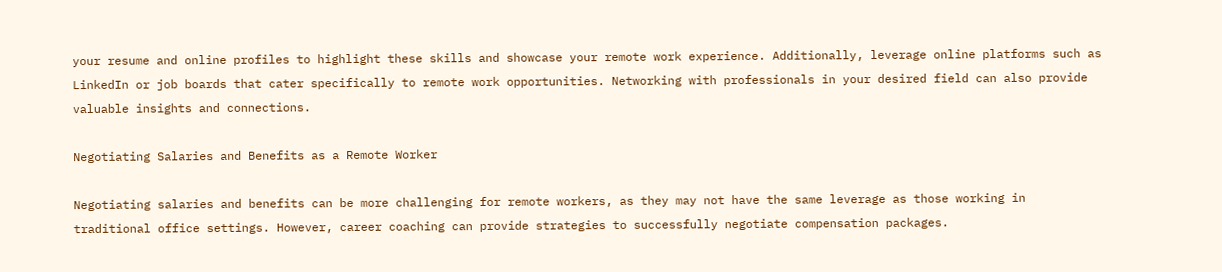your resume and online profiles to highlight these skills and showcase your remote work experience. Additionally, leverage online platforms such as LinkedIn or job boards that cater specifically to remote work opportunities. Networking with professionals in your desired field can also provide valuable insights and connections.

Negotiating Salaries and Benefits as a Remote Worker

Negotiating salaries and benefits can be more challenging for remote workers, as they may not have the same leverage as those working in traditional office settings. However, career coaching can provide strategies to successfully negotiate compensation packages.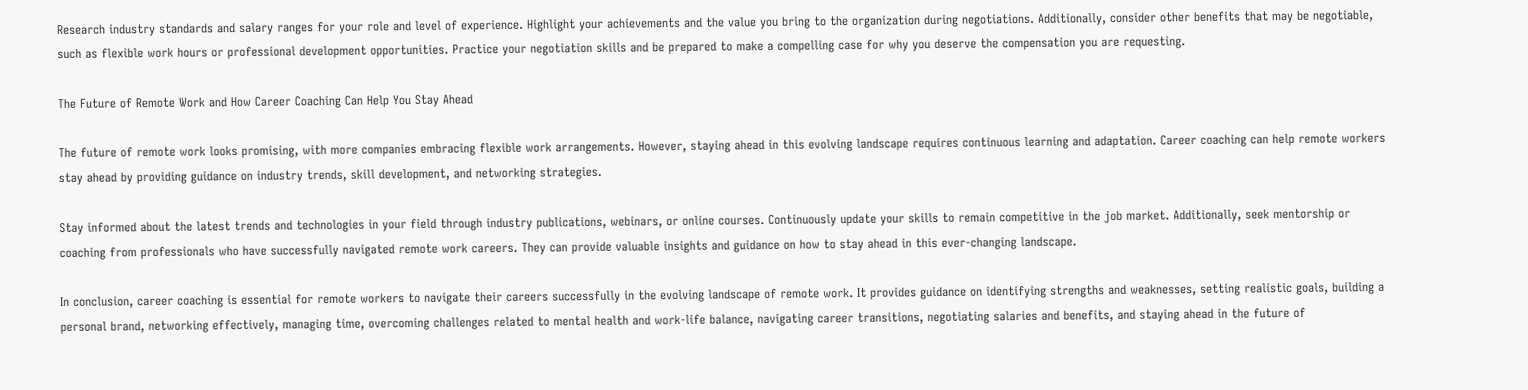Research industry standards and salary ranges for your role and level of experience. Highlight your achievements and the value you bring to the organization during negotiations. Additionally, consider other benefits that may be negotiable, such as flexible work hours or professional development opportunities. Practice your negotiation skills and be prepared to make a compelling case for why you deserve the compensation you are requesting.

The Future of Remote Work and How Career Coaching Can Help You Stay Ahead

The future of remote work looks promising, with more companies embracing flexible work arrangements. However, staying ahead in this evolving landscape requires continuous learning and adaptation. Career coaching can help remote workers stay ahead by providing guidance on industry trends, skill development, and networking strategies.

Stay informed about the latest trends and technologies in your field through industry publications, webinars, or online courses. Continuously update your skills to remain competitive in the job market. Additionally, seek mentorship or coaching from professionals who have successfully navigated remote work careers. They can provide valuable insights and guidance on how to stay ahead in this ever-changing landscape.

In conclusion, career coaching is essential for remote workers to navigate their careers successfully in the evolving landscape of remote work. It provides guidance on identifying strengths and weaknesses, setting realistic goals, building a personal brand, networking effectively, managing time, overcoming challenges related to mental health and work-life balance, navigating career transitions, negotiating salaries and benefits, and staying ahead in the future of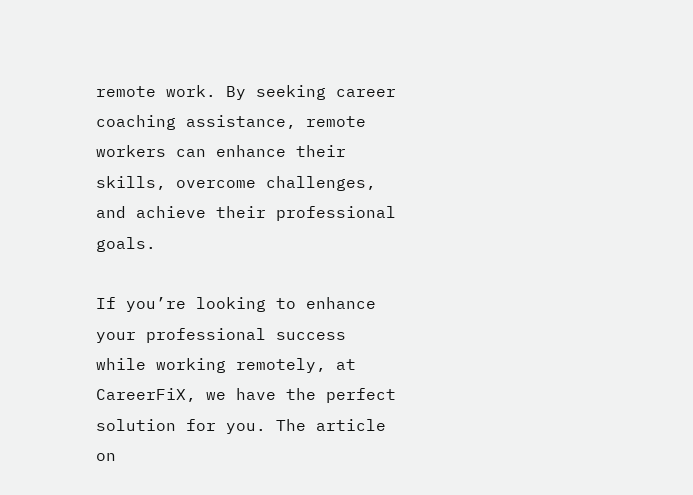remote work. By seeking career coaching assistance, remote workers can enhance their skills, overcome challenges, and achieve their professional goals.

If you’re looking to enhance your professional success while working remotely, at CareerFiX, we have the perfect solution for you. The article on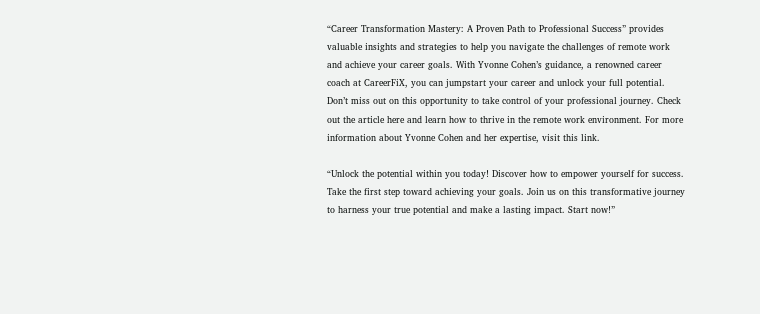“Career Transformation Mastery: A Proven Path to Professional Success” provides valuable insights and strategies to help you navigate the challenges of remote work and achieve your career goals. With Yvonne Cohen’s guidance, a renowned career coach at CareerFiX, you can jumpstart your career and unlock your full potential. Don’t miss out on this opportunity to take control of your professional journey. Check out the article here and learn how to thrive in the remote work environment. For more information about Yvonne Cohen and her expertise, visit this link.

“Unlock the potential within you today! Discover how to empower yourself for success. Take the first step toward achieving your goals. Join us on this transformative journey to harness your true potential and make a lasting impact. Start now!”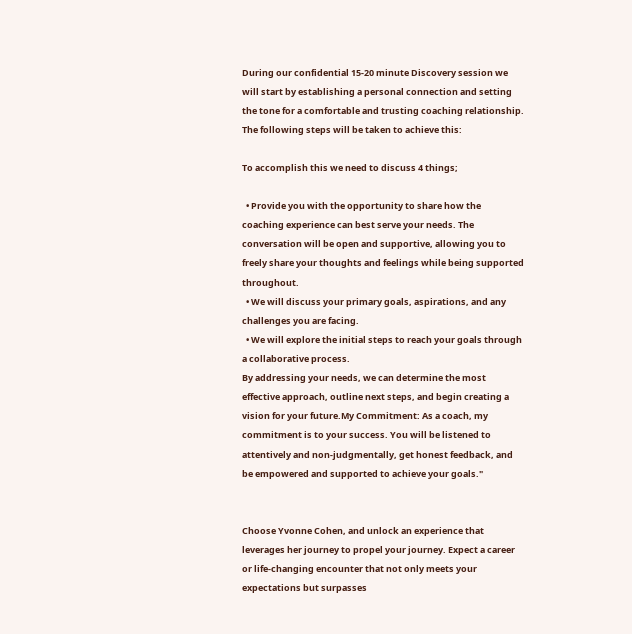During our confidential 15-20 minute Discovery session we will start by establishing a personal connection and setting the tone for a comfortable and trusting coaching relationship. The following steps will be taken to achieve this:

To accomplish this we need to discuss 4 things;

  • Provide you with the opportunity to share how the coaching experience can best serve your needs. The conversation will be open and supportive, allowing you to freely share your thoughts and feelings while being supported throughout.
  • We will discuss your primary goals, aspirations, and any challenges you are facing.
  • We will explore the initial steps to reach your goals through a collaborative process.
By addressing your needs, we can determine the most effective approach, outline next steps, and begin creating a vision for your future.My Commitment: As a coach, my commitment is to your success. You will be listened to attentively and non-judgmentally, get honest feedback, and be empowered and supported to achieve your goals."


Choose Yvonne Cohen, and unlock an experience that leverages her journey to propel your journey. Expect a career or life-changing encounter that not only meets your expectations but surpasses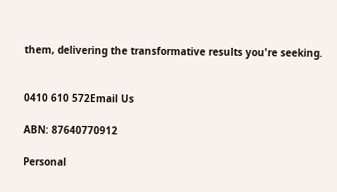them, delivering the transformative results you're seeking.


0410 610 572Email Us

ABN: 87640770912

Personal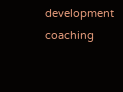development coaching